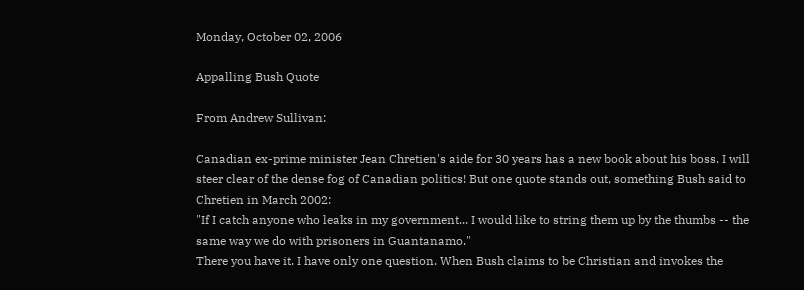Monday, October 02, 2006

Appalling Bush Quote

From Andrew Sullivan:

Canadian ex-prime minister Jean Chretien's aide for 30 years has a new book about his boss. I will steer clear of the dense fog of Canadian politics! But one quote stands out, something Bush said to Chretien in March 2002:
"If I catch anyone who leaks in my government... I would like to string them up by the thumbs -- the same way we do with prisoners in Guantanamo."
There you have it. I have only one question. When Bush claims to be Christian and invokes the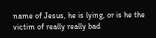name of Jesus, he is lying, or is he the victim of really really bad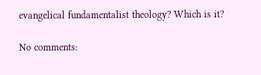evangelical fundamentalist theology? Which is it?

No comments: